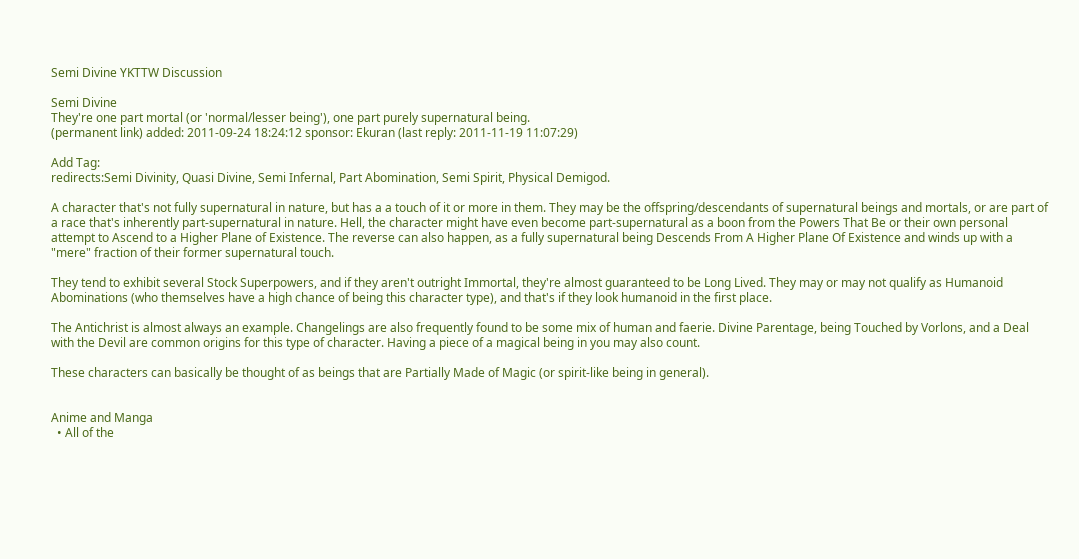Semi Divine YKTTW Discussion

Semi Divine
They're one part mortal (or 'normal/lesser being'), one part purely supernatural being.
(permanent link) added: 2011-09-24 18:24:12 sponsor: Ekuran (last reply: 2011-11-19 11:07:29)

Add Tag:
redirects:Semi Divinity, Quasi Divine, Semi Infernal, Part Abomination, Semi Spirit, Physical Demigod.

A character that's not fully supernatural in nature, but has a a touch of it or more in them. They may be the offspring/descendants of supernatural beings and mortals, or are part of a race that's inherently part-supernatural in nature. Hell, the character might have even become part-supernatural as a boon from the Powers That Be or their own personal attempt to Ascend to a Higher Plane of Existence. The reverse can also happen, as a fully supernatural being Descends From A Higher Plane Of Existence and winds up with a "mere" fraction of their former supernatural touch.

They tend to exhibit several Stock Superpowers, and if they aren't outright Immortal, they're almost guaranteed to be Long Lived. They may or may not qualify as Humanoid Abominations (who themselves have a high chance of being this character type), and that's if they look humanoid in the first place.

The Antichrist is almost always an example. Changelings are also frequently found to be some mix of human and faerie. Divine Parentage, being Touched by Vorlons, and a Deal with the Devil are common origins for this type of character. Having a piece of a magical being in you may also count.

These characters can basically be thought of as beings that are Partially Made of Magic (or spirit-like being in general).


Anime and Manga
  • All of the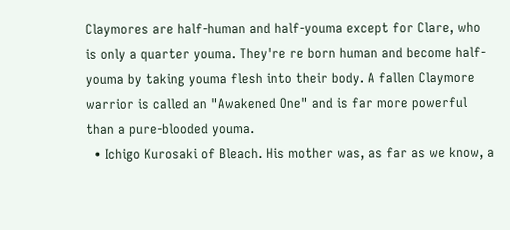Claymores are half-human and half-youma except for Clare, who is only a quarter youma. They're re born human and become half-youma by taking youma flesh into their body. A fallen Claymore warrior is called an "Awakened One" and is far more powerful than a pure-blooded youma.
  • Ichigo Kurosaki of Bleach. His mother was, as far as we know, a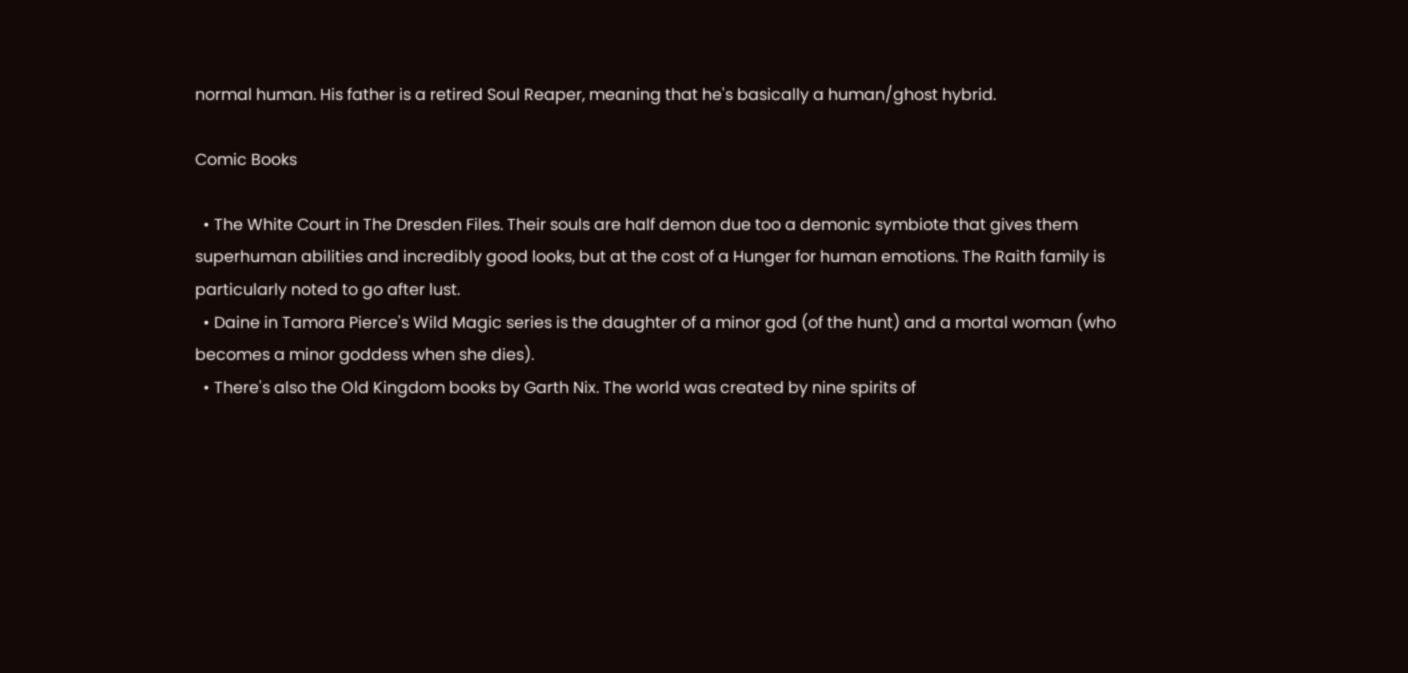normal human. His father is a retired Soul Reaper, meaning that he's basically a human/ghost hybrid.

Comic Books

  • The White Court in The Dresden Files. Their souls are half demon due too a demonic symbiote that gives them superhuman abilities and incredibly good looks, but at the cost of a Hunger for human emotions. The Raith family is particularly noted to go after lust.
  • Daine in Tamora Pierce's Wild Magic series is the daughter of a minor god (of the hunt) and a mortal woman (who becomes a minor goddess when she dies).
  • There's also the Old Kingdom books by Garth Nix. The world was created by nine spirits of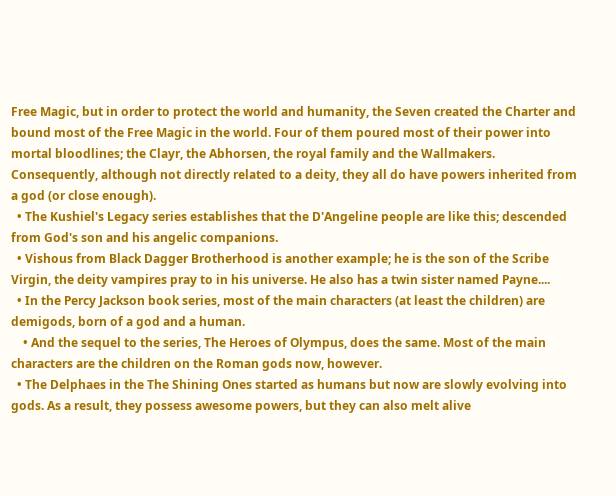Free Magic, but in order to protect the world and humanity, the Seven created the Charter and bound most of the Free Magic in the world. Four of them poured most of their power into mortal bloodlines; the Clayr, the Abhorsen, the royal family and the Wallmakers. Consequently, although not directly related to a deity, they all do have powers inherited from a god (or close enough).
  • The Kushiel's Legacy series establishes that the D'Angeline people are like this; descended from God's son and his angelic companions.
  • Vishous from Black Dagger Brotherhood is another example; he is the son of the Scribe Virgin, the deity vampires pray to in his universe. He also has a twin sister named Payne....
  • In the Percy Jackson book series, most of the main characters (at least the children) are demigods, born of a god and a human.
    • And the sequel to the series, The Heroes of Olympus, does the same. Most of the main characters are the children on the Roman gods now, however.
  • The Delphaes in the The Shining Ones started as humans but now are slowly evolving into gods. As a result, they possess awesome powers, but they can also melt alive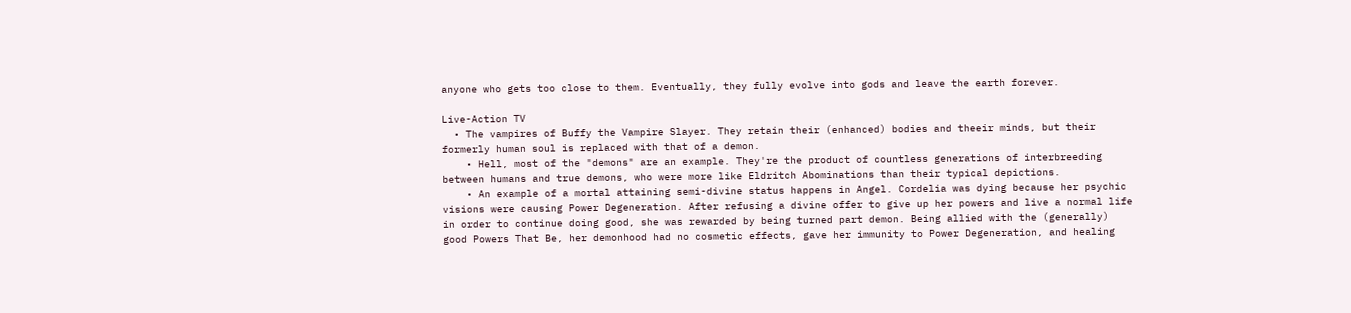anyone who gets too close to them. Eventually, they fully evolve into gods and leave the earth forever.

Live-Action TV
  • The vampires of Buffy the Vampire Slayer. They retain their (enhanced) bodies and theeir minds, but their formerly human soul is replaced with that of a demon.
    • Hell, most of the "demons" are an example. They're the product of countless generations of interbreeding between humans and true demons, who were more like Eldritch Abominations than their typical depictions.
    • An example of a mortal attaining semi-divine status happens in Angel. Cordelia was dying because her psychic visions were causing Power Degeneration. After refusing a divine offer to give up her powers and live a normal life in order to continue doing good, she was rewarded by being turned part demon. Being allied with the (generally) good Powers That Be, her demonhood had no cosmetic effects, gave her immunity to Power Degeneration, and healing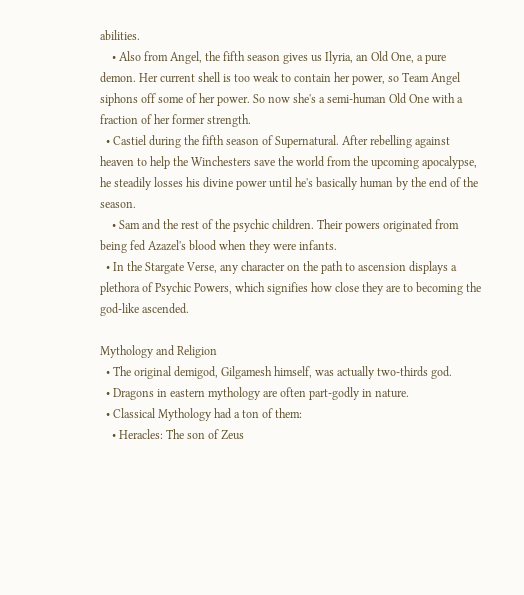abilities.
    • Also from Angel, the fifth season gives us Ilyria, an Old One, a pure demon. Her current shell is too weak to contain her power, so Team Angel siphons off some of her power. So now she's a semi-human Old One with a fraction of her former strength.
  • Castiel during the fifth season of Supernatural. After rebelling against heaven to help the Winchesters save the world from the upcoming apocalypse, he steadily losses his divine power until he's basically human by the end of the season.
    • Sam and the rest of the psychic children. Their powers originated from being fed Azazel's blood when they were infants.
  • In the Stargate Verse, any character on the path to ascension displays a plethora of Psychic Powers, which signifies how close they are to becoming the god-like ascended.

Mythology and Religion
  • The original demigod, Gilgamesh himself, was actually two-thirds god.
  • Dragons in eastern mythology are often part-godly in nature.
  • Classical Mythology had a ton of them:
    • Heracles: The son of Zeus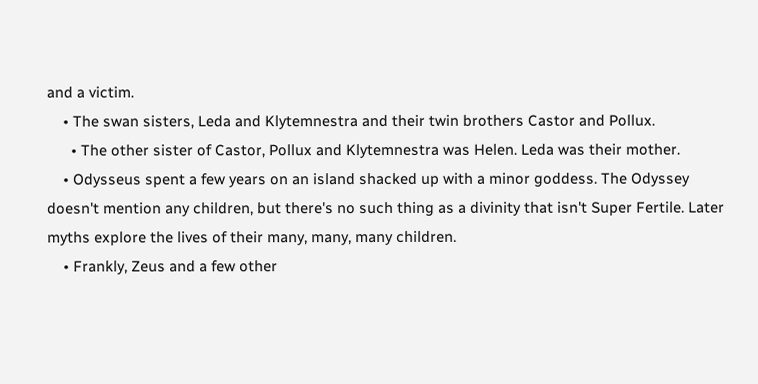and a victim.
    • The swan sisters, Leda and Klytemnestra and their twin brothers Castor and Pollux.
      • The other sister of Castor, Pollux and Klytemnestra was Helen. Leda was their mother.
    • Odysseus spent a few years on an island shacked up with a minor goddess. The Odyssey doesn't mention any children, but there's no such thing as a divinity that isn't Super Fertile. Later myths explore the lives of their many, many, many children.
    • Frankly, Zeus and a few other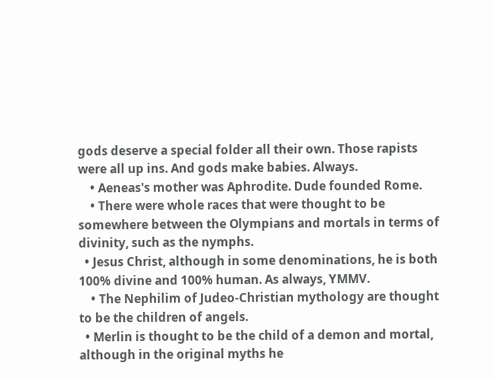gods deserve a special folder all their own. Those rapists were all up ins. And gods make babies. Always.
    • Aeneas's mother was Aphrodite. Dude founded Rome.
    • There were whole races that were thought to be somewhere between the Olympians and mortals in terms of divinity, such as the nymphs.
  • Jesus Christ, although in some denominations, he is both 100% divine and 100% human. As always, YMMV.
    • The Nephilim of Judeo-Christian mythology are thought to be the children of angels.
  • Merlin is thought to be the child of a demon and mortal, although in the original myths he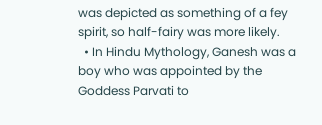was depicted as something of a fey spirit, so half-fairy was more likely.
  • In Hindu Mythology, Ganesh was a boy who was appointed by the Goddess Parvati to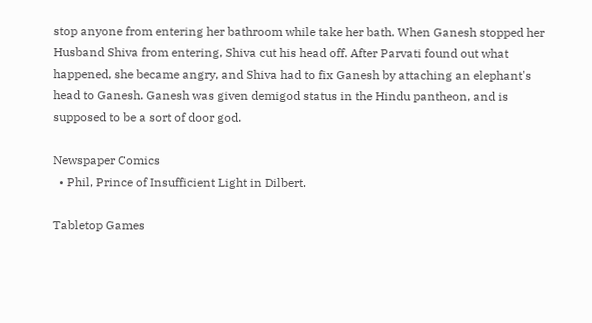stop anyone from entering her bathroom while take her bath. When Ganesh stopped her Husband Shiva from entering, Shiva cut his head off. After Parvati found out what happened, she became angry, and Shiva had to fix Ganesh by attaching an elephant's head to Ganesh. Ganesh was given demigod status in the Hindu pantheon, and is supposed to be a sort of door god.

Newspaper Comics
  • Phil, Prince of Insufficient Light in Dilbert.

Tabletop Games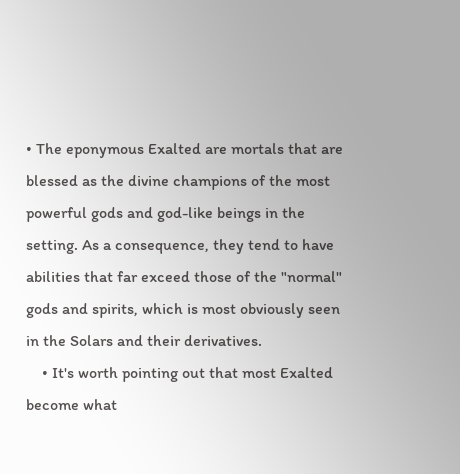• The eponymous Exalted are mortals that are blessed as the divine champions of the most powerful gods and god-like beings in the setting. As a consequence, they tend to have abilities that far exceed those of the "normal" gods and spirits, which is most obviously seen in the Solars and their derivatives.
    • It's worth pointing out that most Exalted become what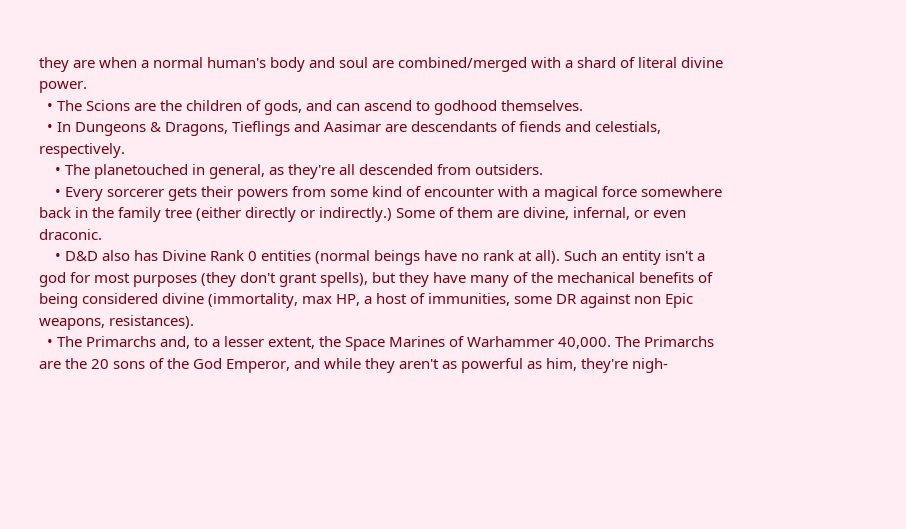they are when a normal human's body and soul are combined/merged with a shard of literal divine power.
  • The Scions are the children of gods, and can ascend to godhood themselves.
  • In Dungeons & Dragons, Tieflings and Aasimar are descendants of fiends and celestials, respectively.
    • The planetouched in general, as they're all descended from outsiders.
    • Every sorcerer gets their powers from some kind of encounter with a magical force somewhere back in the family tree (either directly or indirectly.) Some of them are divine, infernal, or even draconic.
    • D&D also has Divine Rank 0 entities (normal beings have no rank at all). Such an entity isn't a god for most purposes (they don't grant spells), but they have many of the mechanical benefits of being considered divine (immortality, max HP, a host of immunities, some DR against non Epic weapons, resistances).
  • The Primarchs and, to a lesser extent, the Space Marines of Warhammer 40,000. The Primarchs are the 20 sons of the God Emperor, and while they aren't as powerful as him, they're nigh-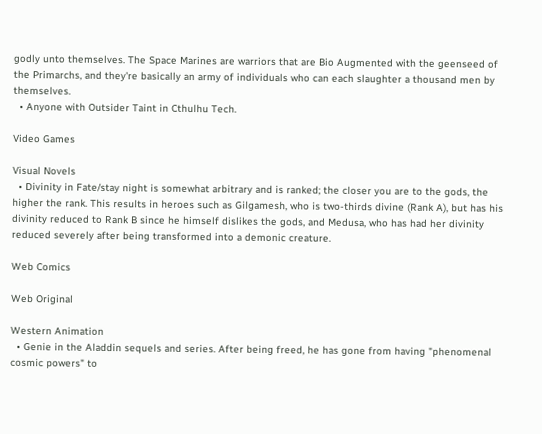godly unto themselves. The Space Marines are warriors that are Bio Augmented with the geenseed of the Primarchs, and they're basically an army of individuals who can each slaughter a thousand men by themselves.
  • Anyone with Outsider Taint in Cthulhu Tech.

Video Games

Visual Novels
  • Divinity in Fate/stay night is somewhat arbitrary and is ranked; the closer you are to the gods, the higher the rank. This results in heroes such as Gilgamesh, who is two-thirds divine (Rank A), but has his divinity reduced to Rank B since he himself dislikes the gods, and Medusa, who has had her divinity reduced severely after being transformed into a demonic creature.

Web Comics

Web Original

Western Animation
  • Genie in the Aladdin sequels and series. After being freed, he has gone from having "phenomenal cosmic powers" to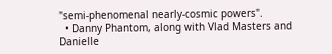"semi-phenomenal nearly-cosmic powers".
  • Danny Phantom, along with Vlad Masters and Danielle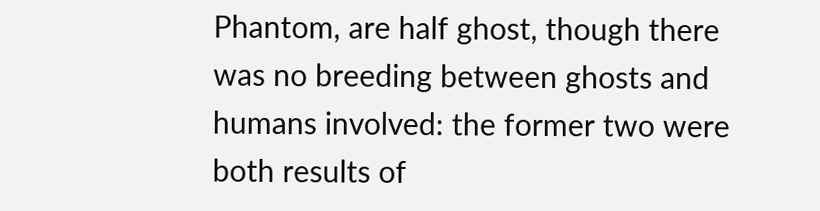Phantom, are half ghost, though there was no breeding between ghosts and humans involved: the former two were both results of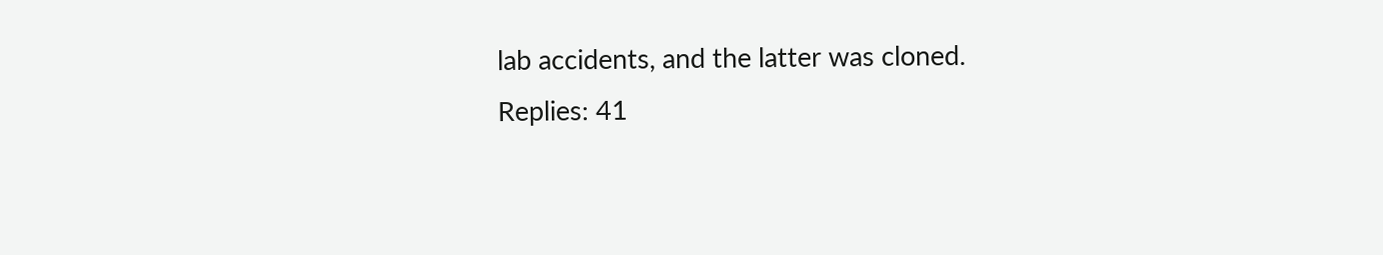lab accidents, and the latter was cloned.
Replies: 41